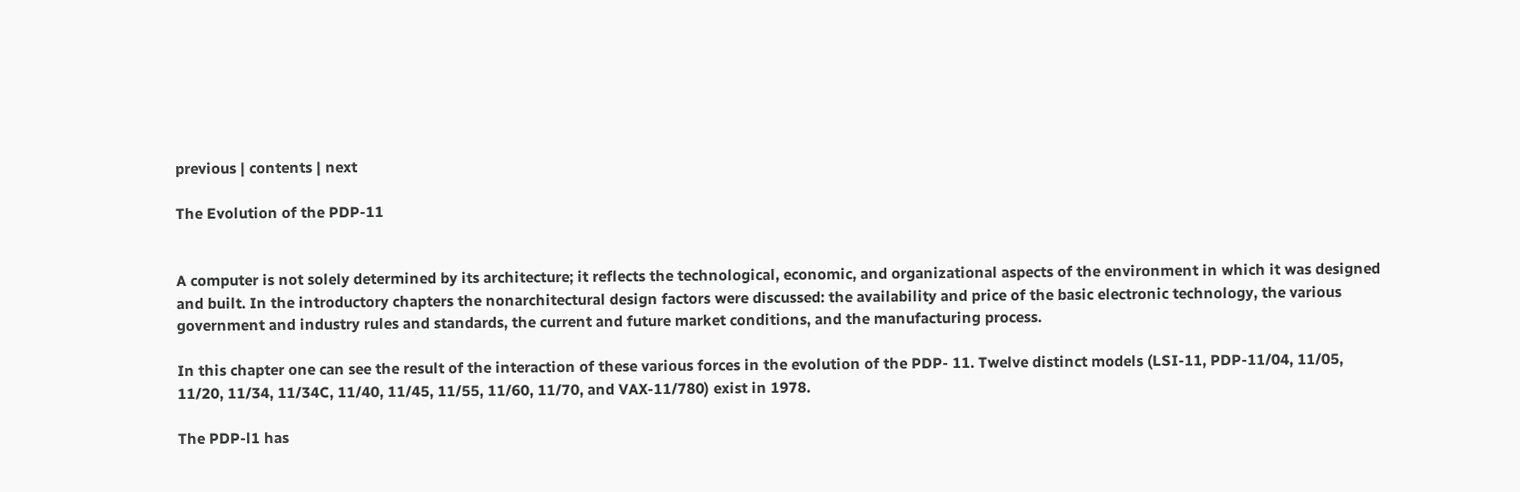previous | contents | next

The Evolution of the PDP-11


A computer is not solely determined by its architecture; it reflects the technological, economic, and organizational aspects of the environment in which it was designed and built. In the introductory chapters the nonarchitectural design factors were discussed: the availability and price of the basic electronic technology, the various government and industry rules and standards, the current and future market conditions, and the manufacturing process.

In this chapter one can see the result of the interaction of these various forces in the evolution of the PDP- 11. Twelve distinct models (LSI-11, PDP-11/04, 11/05, 11/20, 11/34, 11/34C, 11/40, 11/45, 11/55, 11/60, 11/70, and VAX-11/780) exist in 1978.

The PDP-l1 has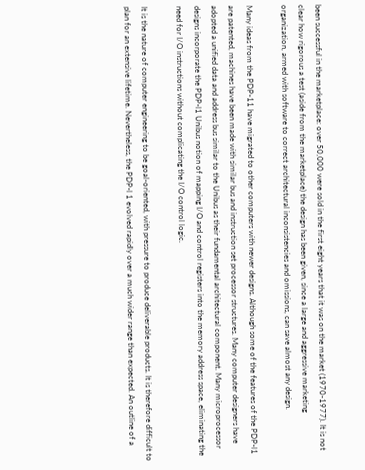been successful in the marketplace: over 50,000 were sold in the first eight years that it was on the market (1970-1977). It is not clear how rigorous a test (aside from the marketplace) the design has been given, since a large and aggressive marketing organization, armed with software to correct architectural inconsistencies and omissions, can save almost any design.

Many ideas from the PDP-11 have migrated to other computers with newer designs. Although some of the features of the PDP-l1 are patented, machines have been made with similar bus and instruction set processor structures. Many computer designers have adopted a unified data and address bus similar to the Unibus as their fundamental architectural component. Many microprocessor designs incorporate the PDP-l1 Unibus notion of mapping I/O and control registers into the memory address space, eliminating the need for I/O instructions without complicating the I/O control logic.

It is the nature of computer engineering to be goal-oriented, with pressure to produce deliverable products. It is therefore difficult to plan for an extensive lifetime. Nevertheless, the PDP-l 1 evolved rapidly over a much wider range than expected. An outline of a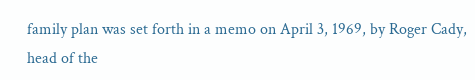family plan was set forth in a memo on April 3, 1969, by Roger Cady, head of the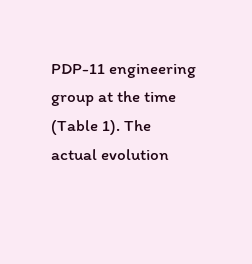PDP-11 engineering group at the time (Table 1). The actual evolution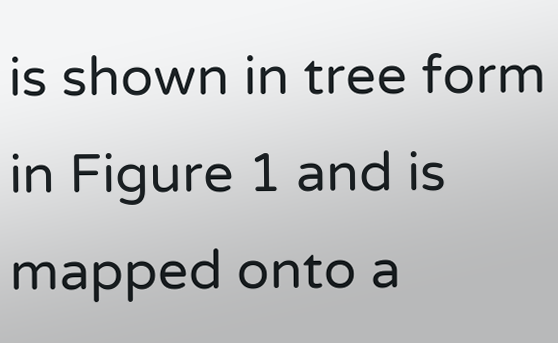is shown in tree form in Figure 1 and is mapped onto a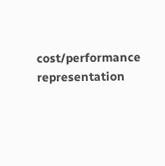cost/performance representation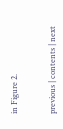in Figure 2.


previous | contents | next